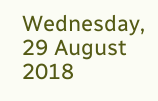Wednesday, 29 August 2018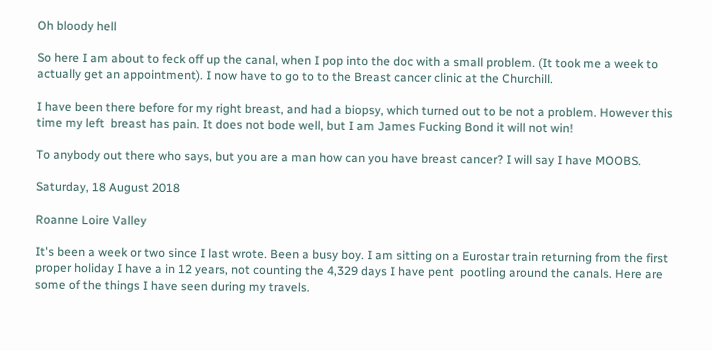Oh bloody hell

So here I am about to feck off up the canal, when I pop into the doc with a small problem. (It took me a week to actually get an appointment). I now have to go to to the Breast cancer clinic at the Churchill.

I have been there before for my right breast, and had a biopsy, which turned out to be not a problem. However this time my left  breast has pain. It does not bode well, but I am James Fucking Bond it will not win!

To anybody out there who says, but you are a man how can you have breast cancer? I will say I have MOOBS.

Saturday, 18 August 2018

Roanne Loire Valley

It's been a week or two since I last wrote. Been a busy boy. I am sitting on a Eurostar train returning from the first proper holiday I have a in 12 years, not counting the 4,329 days I have pent  pootling around the canals. Here are some of the things I have seen during my travels.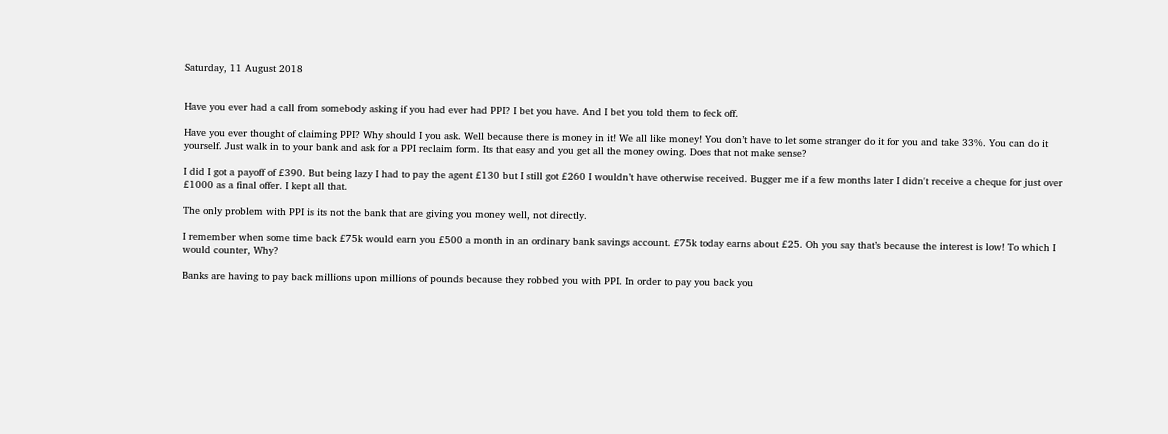Saturday, 11 August 2018


Have you ever had a call from somebody asking if you had ever had PPI? I bet you have. And I bet you told them to feck off.

Have you ever thought of claiming PPI? Why should I you ask. Well because there is money in it! We all like money! You don’t have to let some stranger do it for you and take 33%. You can do it yourself. Just walk in to your bank and ask for a PPI reclaim form. Its that easy and you get all the money owing. Does that not make sense?

I did I got a payoff of £390. But being lazy I had to pay the agent £130 but I still got £260 I wouldn’t have otherwise received. Bugger me if a few months later I didn't receive a cheque for just over £1000 as a final offer. I kept all that.

The only problem with PPI is its not the bank that are giving you money well, not directly.

I remember when some time back £75k would earn you £500 a month in an ordinary bank savings account. £75k today earns about £25. Oh you say that’s because the interest is low! To which I would counter, Why?

Banks are having to pay back millions upon millions of pounds because they robbed you with PPI. In order to pay you back you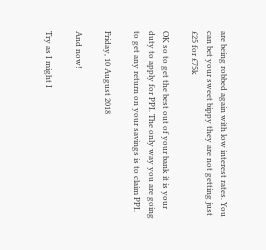are being robbed again with low interest rates. You can bet your sweet bippy they are not getting just £25 for £75k

OK so to get the best out of your bank it is your duty to apply for PPI. The only way you are going to get any return on your savings is to claim PPI.

Friday, 10 August 2018

And now!

Try as I might I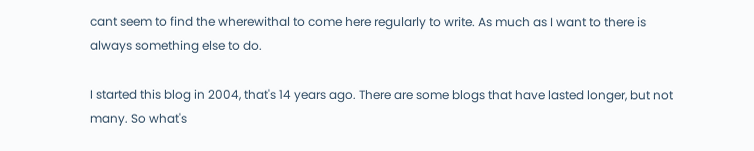cant seem to find the wherewithal to come here regularly to write. As much as I want to there is always something else to do.

I started this blog in 2004, that's 14 years ago. There are some blogs that have lasted longer, but not many. So what's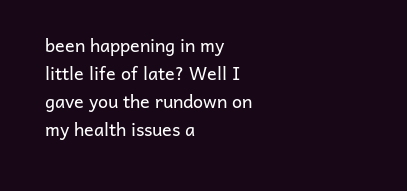been happening in my  little life of late? Well I gave you the rundown on my health issues a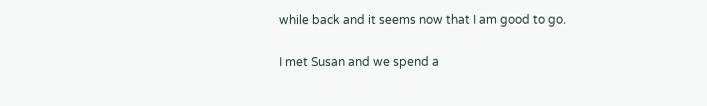while back and it seems now that I am good to go.

I met Susan and we spend a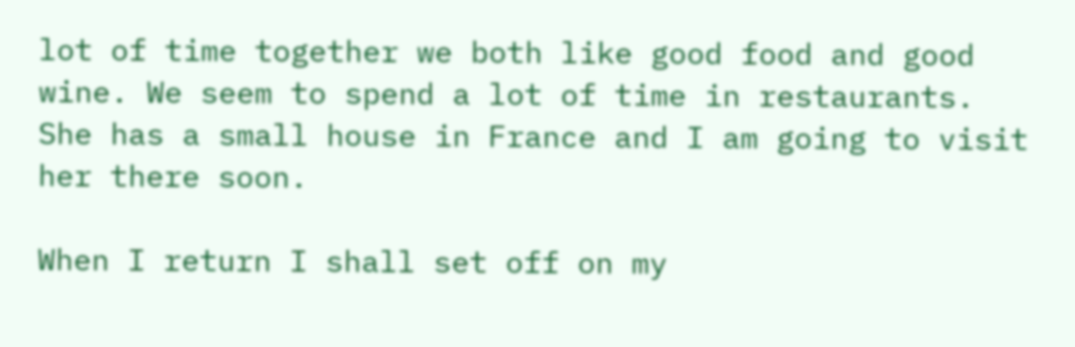lot of time together we both like good food and good wine. We seem to spend a lot of time in restaurants. She has a small house in France and I am going to visit her there soon.

When I return I shall set off on my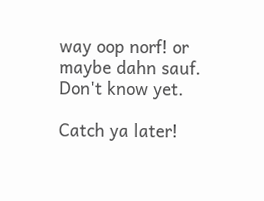way oop norf! or maybe dahn sauf. Don't know yet.

Catch ya later!